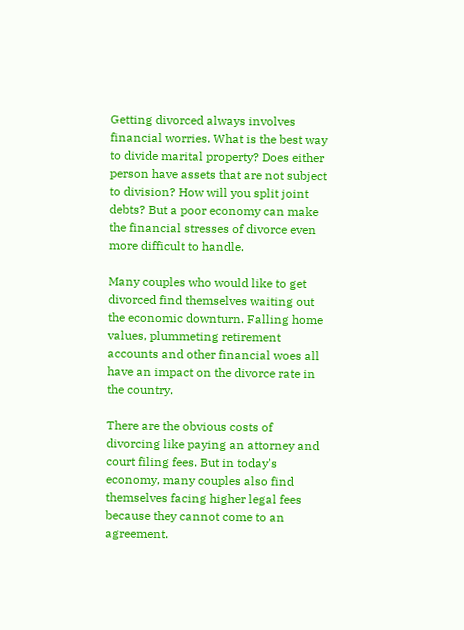Getting divorced always involves financial worries. What is the best way to divide marital property? Does either person have assets that are not subject to division? How will you split joint debts? But a poor economy can make the financial stresses of divorce even more difficult to handle.

Many couples who would like to get divorced find themselves waiting out the economic downturn. Falling home values, plummeting retirement accounts and other financial woes all have an impact on the divorce rate in the country.

There are the obvious costs of divorcing like paying an attorney and court filing fees. But in today's economy, many couples also find themselves facing higher legal fees because they cannot come to an agreement.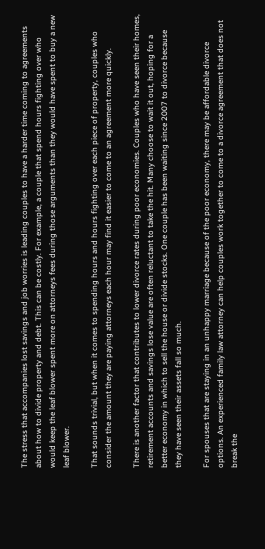The stress that accompanies lost savings and job worries is leading couples to have a harder time coming to agreements about how to divide property and debt. This can be costly. For example, a couple that spend hours fighting over who would keep the leaf blower spent more on attorneys fees during those arguments than they would have spent to buy a new leaf blower.

That sounds trivial, but when it comes to spending hours and hours fighting over each piece of property, couples who consider the amount they are paying attorneys each hour may find it easier to come to an agreement more quickly.

There is another factor that contributes to lower divorce rates during poor economies. Couples who have seen their homes, retirement accounts and savings lose value are often reluctant to take the hit. Many choose to wait it out, hoping for a better economy in which to sell the house or divide stocks. One couple has been waiting since 2007 to divorce because they have seen their assets fall so much.

For spouses that are staying in an unhappy marriage because of the poor economy, there may be affordable divorce options. An experienced family law attorney can help couples work together to come to a divorce agreement that does not break the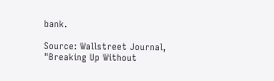bank.

Source: Wallstreet Journal, "Breaking Up Without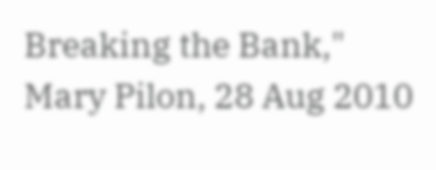Breaking the Bank," Mary Pilon, 28 Aug 2010